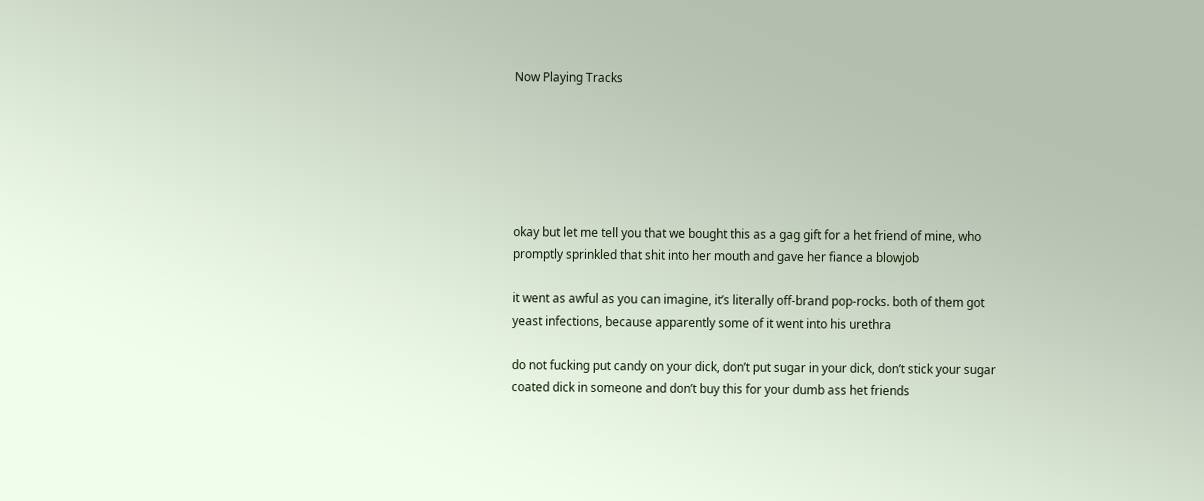Now Playing Tracks






okay but let me tell you that we bought this as a gag gift for a het friend of mine, who promptly sprinkled that shit into her mouth and gave her fiance a blowjob

it went as awful as you can imagine, it’s literally off-brand pop-rocks. both of them got yeast infections, because apparently some of it went into his urethra

do not fucking put candy on your dick, don’t put sugar in your dick, don’t stick your sugar coated dick in someone and don’t buy this for your dumb ass het friends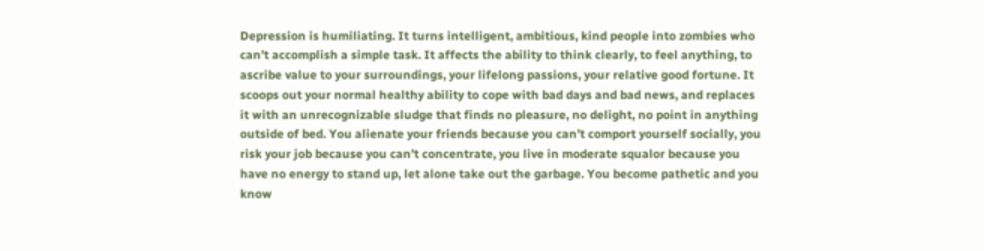Depression is humiliating. It turns intelligent, ambitious, kind people into zombies who can’t accomplish a simple task. It affects the ability to think clearly, to feel anything, to ascribe value to your surroundings, your lifelong passions, your relative good fortune. It scoops out your normal healthy ability to cope with bad days and bad news, and replaces it with an unrecognizable sludge that finds no pleasure, no delight, no point in anything outside of bed. You alienate your friends because you can’t comport yourself socially, you risk your job because you can’t concentrate, you live in moderate squalor because you have no energy to stand up, let alone take out the garbage. You become pathetic and you know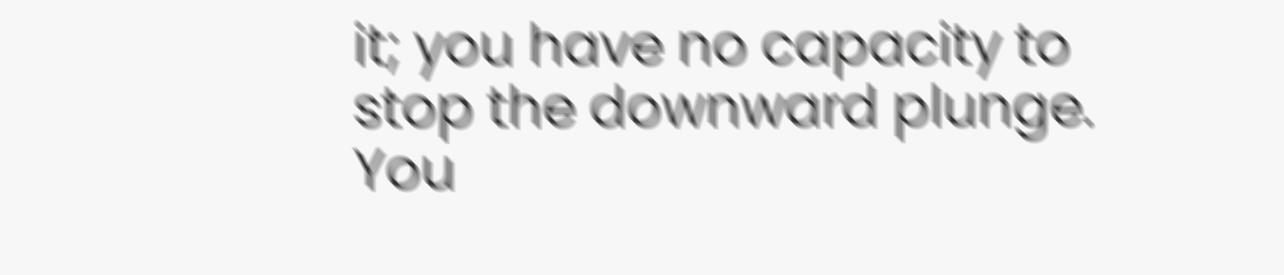it; you have no capacity to stop the downward plunge. You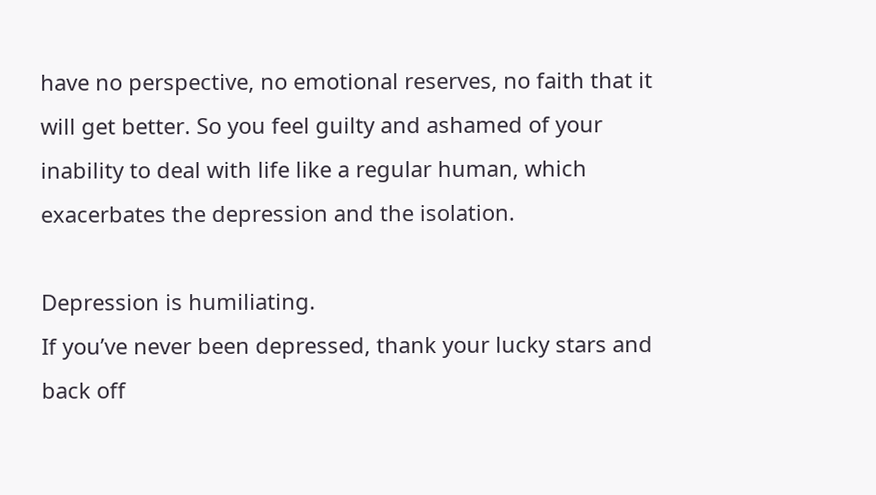have no perspective, no emotional reserves, no faith that it will get better. So you feel guilty and ashamed of your inability to deal with life like a regular human, which exacerbates the depression and the isolation.

Depression is humiliating.
If you’ve never been depressed, thank your lucky stars and back off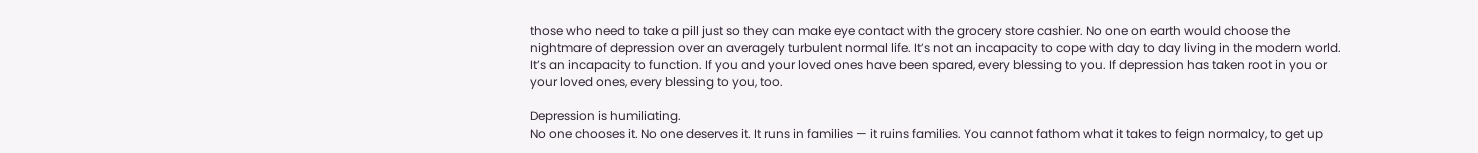those who need to take a pill just so they can make eye contact with the grocery store cashier. No one on earth would choose the nightmare of depression over an averagely turbulent normal life. It’s not an incapacity to cope with day to day living in the modern world. It’s an incapacity to function. If you and your loved ones have been spared, every blessing to you. If depression has taken root in you or your loved ones, every blessing to you, too.

Depression is humiliating.
No one chooses it. No one deserves it. It runs in families — it ruins families. You cannot fathom what it takes to feign normalcy, to get up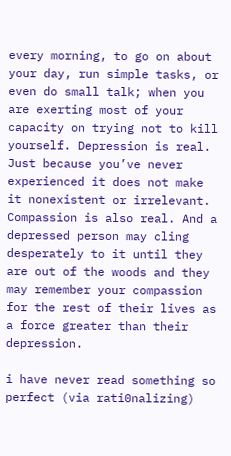every morning, to go on about your day, run simple tasks, or even do small talk; when you are exerting most of your capacity on trying not to kill yourself. Depression is real. Just because you’ve never experienced it does not make it nonexistent or irrelevant. Compassion is also real. And a depressed person may cling desperately to it until they are out of the woods and they may remember your compassion for the rest of their lives as a force greater than their depression.

i have never read something so perfect (via rati0nalizing)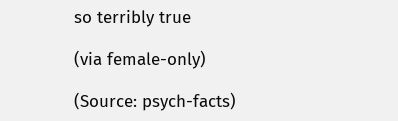so terribly true

(via female-only)

(Source: psych-facts)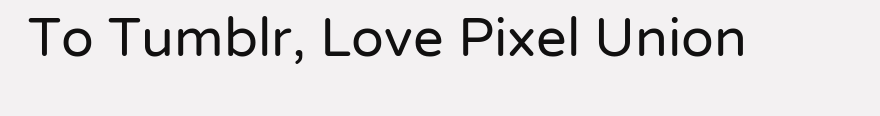To Tumblr, Love Pixel Union